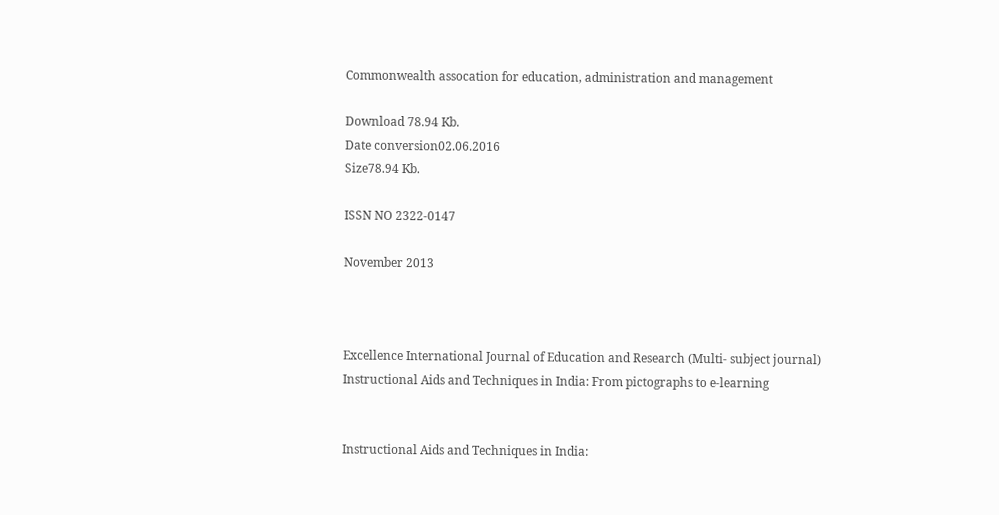Commonwealth assocation for education, administration and management

Download 78.94 Kb.
Date conversion02.06.2016
Size78.94 Kb.

ISSN NO 2322-0147

November 2013



Excellence International Journal of Education and Research (Multi- subject journal)
Instructional Aids and Techniques in India: From pictographs to e-learning


Instructional Aids and Techniques in India: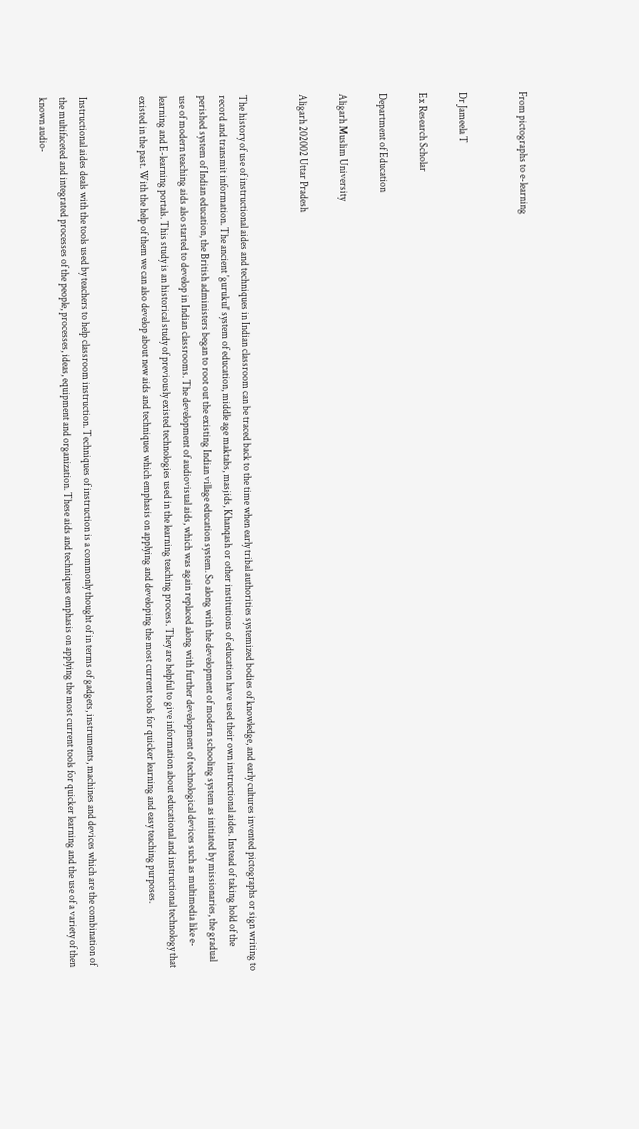From pictographs to e-learning


Dr Jameela T

Ex Research Scholar

Department of Education

Aligarh Muslim University

Aligarh 202002 Uttar Pradesh


The history of use of instructional aides and techniques in Indian classroom can be traced back to the time when early tribal authorities systemized bodies of knowledge, and early cultures invented pictographs or sign writing to record and transmit information. The ancient 'gurukul' system of education, middle age maktabs, masjids, Khanqash or other institutions of education have used their own instructional aides. Instead of taking hold of the perished system of Indian education, the British administers began to root out the existing Indian village education system. So along with the development of modern schooling system as initiated by missionaries, the gradual use of modern teaching aids also started to develop in Indian classrooms. The development of audiovisual aids, which was again replaced along with further development of technological devices such as multimedia like e-learning and E-learning portals. This study is an historical study of previously existed technologies used in the learning teaching process. They are helpful to give information about educational and instructional technology that existed in the past. With the help of them we can also develop about new aids and techniques which emphasis on applying and developing the most current tools for quicker learning and easy teaching purposes.


Instructional aides deals with the tools used by teachers to help classroom instruction. Techniques of instruction is a commonly thought of in terms of gadgets, instruments, machines and devices which are the combination of the multifaceted and integrated processes of the people, processes, ideas, equipment and organization. These aids and techniques emphasis on applying the most current tools for quicker learning and the use of a variety of then known audio-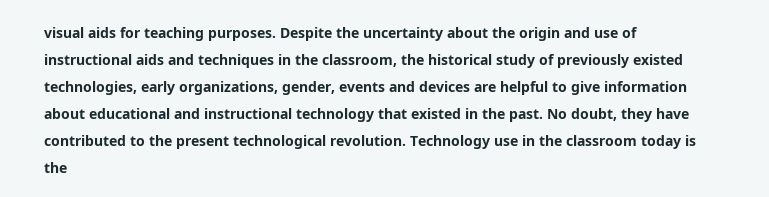visual aids for teaching purposes. Despite the uncertainty about the origin and use of instructional aids and techniques in the classroom, the historical study of previously existed technologies, early organizations, gender, events and devices are helpful to give information about educational and instructional technology that existed in the past. No doubt, they have contributed to the present technological revolution. Technology use in the classroom today is the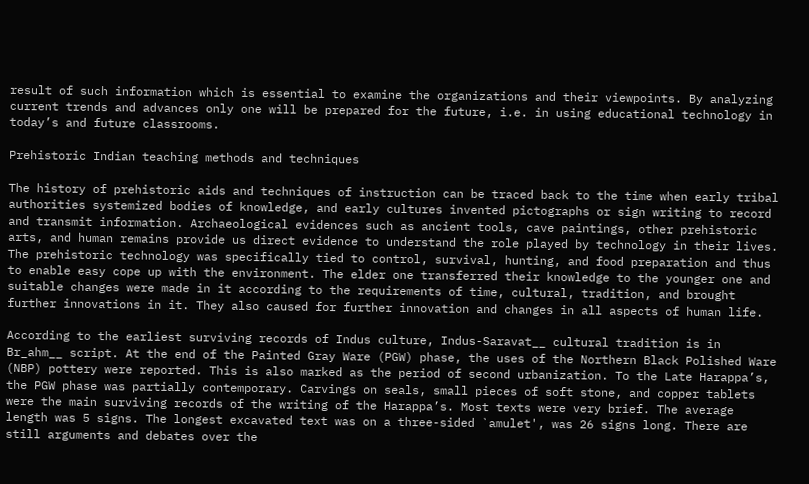result of such information which is essential to examine the organizations and their viewpoints. By analyzing current trends and advances only one will be prepared for the future, i.e. in using educational technology in today’s and future classrooms.

Prehistoric Indian teaching methods and techniques

The history of prehistoric aids and techniques of instruction can be traced back to the time when early tribal authorities systemized bodies of knowledge, and early cultures invented pictographs or sign writing to record and transmit information. Archaeological evidences such as ancient tools, cave paintings, other prehistoric arts, and human remains provide us direct evidence to understand the role played by technology in their lives. The prehistoric technology was specifically tied to control, survival, hunting, and food preparation and thus to enable easy cope up with the environment. The elder one transferred their knowledge to the younger one and suitable changes were made in it according to the requirements of time, cultural, tradition, and brought further innovations in it. They also caused for further innovation and changes in all aspects of human life.

According to the earliest surviving records of Indus culture, Indus-Saravat__ cultural tradition is in Br_ahm__ script. At the end of the Painted Gray Ware (PGW) phase, the uses of the Northern Black Polished Ware (NBP) pottery were reported. This is also marked as the period of second urbanization. To the Late Harappa’s, the PGW phase was partially contemporary. Carvings on seals, small pieces of soft stone, and copper tablets were the main surviving records of the writing of the Harappa’s. Most texts were very brief. The average length was 5 signs. The longest excavated text was on a three-sided `amulet', was 26 signs long. There are still arguments and debates over the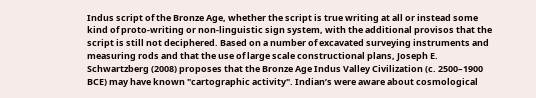Indus script of the Bronze Age, whether the script is true writing at all or instead some kind of proto-writing or non-linguistic sign system, with the additional provisos that the script is still not deciphered. Based on a number of excavated surveying instruments and measuring rods and that the use of large scale constructional plans, Joseph E. Schwartzberg (2008) proposes that the Bronze Age Indus Valley Civilization (c. 2500–1900 BCE) may have known "cartographic activity". Indian’s were aware about cosmological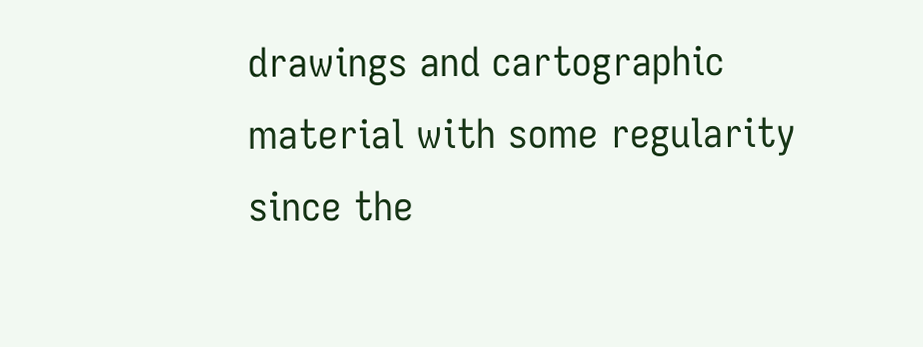drawings and cartographic material with some regularity since the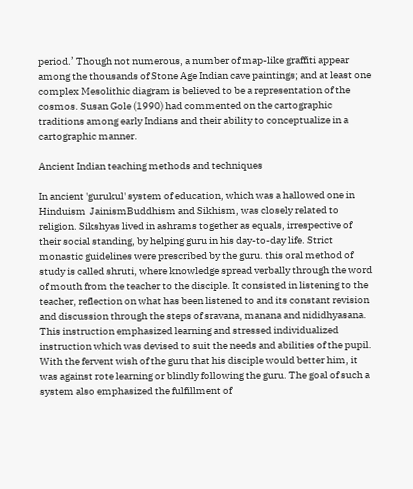period.’ Though not numerous, a number of map-like graffiti appear among the thousands of Stone Age Indian cave paintings; and at least one complex Mesolithic diagram is believed to be a representation of the cosmos. Susan Gole (1990) had commented on the cartographic traditions among early Indians and their ability to conceptualize in a cartographic manner.

Ancient Indian teaching methods and techniques

In ancient 'gurukul' system of education, which was a hallowed one in Hinduism  JainismBuddhism and Sikhism, was closely related to religion. Sikshyas lived in ashrams together as equals, irrespective of their social standing, by helping guru in his day-to-day life. Strict monastic guidelines were prescribed by the guru. this oral method of study is called shruti, where knowledge spread verbally through the word of mouth from the teacher to the disciple. It consisted in listening to the teacher, reflection on what has been listened to and its constant revision and discussion through the steps of sravana, manana and nididhyasana. This instruction emphasized learning and stressed individualized instruction which was devised to suit the needs and abilities of the pupil. With the fervent wish of the guru that his disciple would better him, it was against rote learning or blindly following the guru. The goal of such a system also emphasized the fulfillment of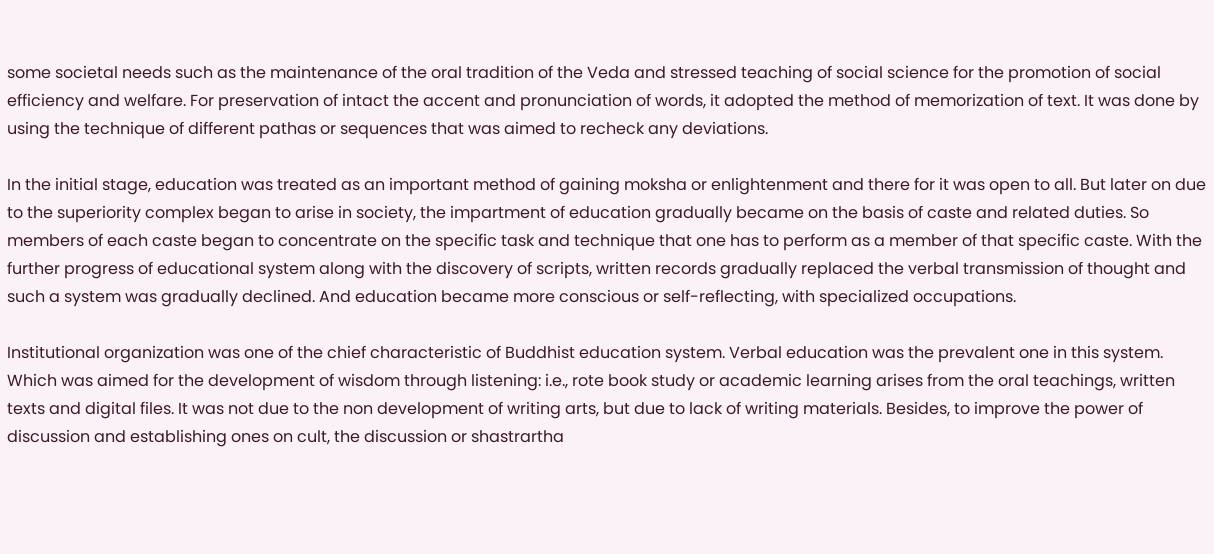some societal needs such as the maintenance of the oral tradition of the Veda and stressed teaching of social science for the promotion of social efficiency and welfare. For preservation of intact the accent and pronunciation of words, it adopted the method of memorization of text. It was done by using the technique of different pathas or sequences that was aimed to recheck any deviations.

In the initial stage, education was treated as an important method of gaining moksha or enlightenment and there for it was open to all. But later on due to the superiority complex began to arise in society, the impartment of education gradually became on the basis of caste and related duties. So members of each caste began to concentrate on the specific task and technique that one has to perform as a member of that specific caste. With the further progress of educational system along with the discovery of scripts, written records gradually replaced the verbal transmission of thought and such a system was gradually declined. And education became more conscious or self-reflecting, with specialized occupations.

Institutional organization was one of the chief characteristic of Buddhist education system. Verbal education was the prevalent one in this system. Which was aimed for the development of wisdom through listening: i.e., rote book study or academic learning arises from the oral teachings, written texts and digital files. It was not due to the non development of writing arts, but due to lack of writing materials. Besides, to improve the power of discussion and establishing ones on cult, the discussion or shastrartha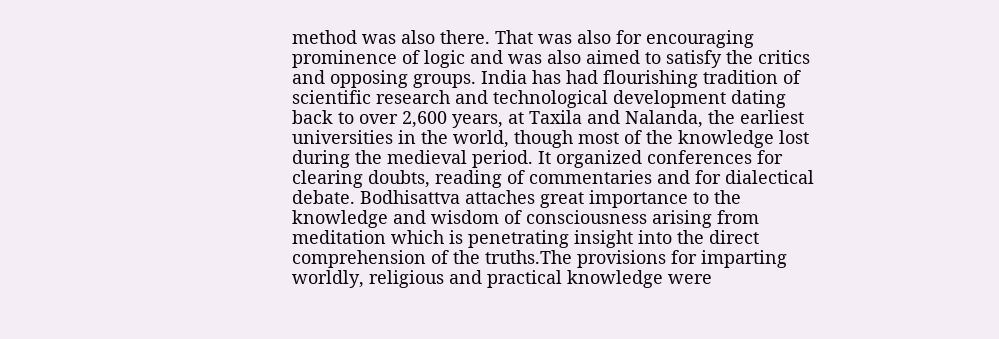method was also there. That was also for encouraging prominence of logic and was also aimed to satisfy the critics and opposing groups. India has had flourishing tradition of scientific research and technological development dating back to over 2,600 years, at Taxila and Nalanda, the earliest universities in the world, though most of the knowledge lost during the medieval period. It organized conferences for clearing doubts, reading of commentaries and for dialectical debate. Bodhisattva attaches great importance to the knowledge and wisdom of consciousness arising from meditation which is penetrating insight into the direct comprehension of the truths.The provisions for imparting worldly, religious and practical knowledge were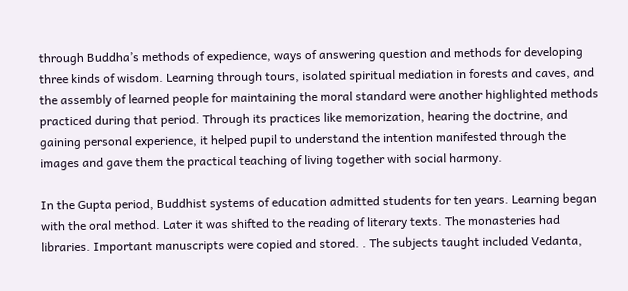through Buddha’s methods of expedience, ways of answering question and methods for developing three kinds of wisdom. Learning through tours, isolated spiritual mediation in forests and caves, and the assembly of learned people for maintaining the moral standard were another highlighted methods practiced during that period. Through its practices like memorization, hearing the doctrine, and gaining personal experience, it helped pupil to understand the intention manifested through the images and gave them the practical teaching of living together with social harmony.

In the Gupta period, Buddhist systems of education admitted students for ten years. Learning began with the oral method. Later it was shifted to the reading of literary texts. The monasteries had libraries. Important manuscripts were copied and stored. . The subjects taught included Vedanta,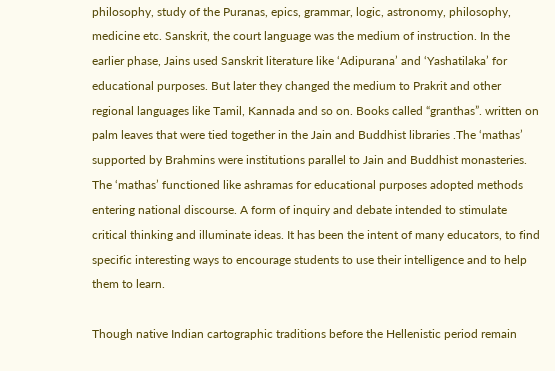philosophy, study of the Puranas, epics, grammar, logic, astronomy, philosophy, medicine etc. Sanskrit, the court language was the medium of instruction. In the earlier phase, Jains used Sanskrit literature like ‘Adipurana’ and ‘Yashatilaka’ for educational purposes. But later they changed the medium to Prakrit and other regional languages like Tamil, Kannada and so on. Books called “granthas”. written on palm leaves that were tied together in the Jain and Buddhist libraries .The ‘mathas’ supported by Brahmins were institutions parallel to Jain and Buddhist monasteries. The ‘mathas’ functioned like ashramas for educational purposes adopted methods entering national discourse. A form of inquiry and debate intended to stimulate critical thinking and illuminate ideas. It has been the intent of many educators, to find specific interesting ways to encourage students to use their intelligence and to help them to learn.

Though native Indian cartographic traditions before the Hellenistic period remain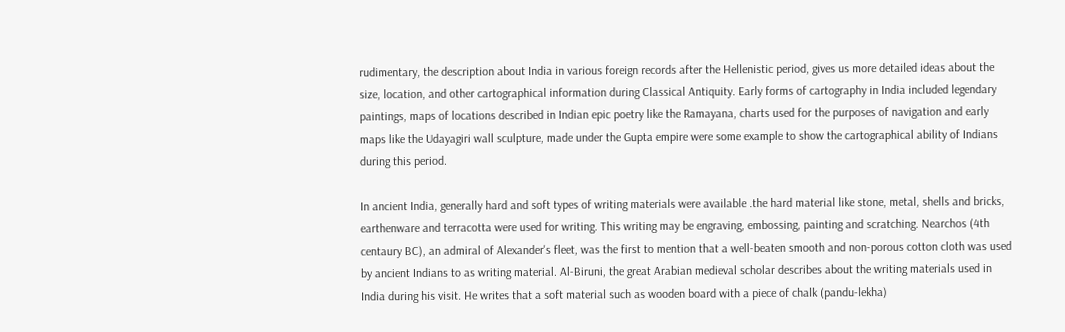rudimentary, the description about India in various foreign records after the Hellenistic period, gives us more detailed ideas about the size, location, and other cartographical information during Classical Antiquity. Early forms of cartography in India included legendary paintings, maps of locations described in Indian epic poetry like the Ramayana, charts used for the purposes of navigation and early maps like the Udayagiri wall sculpture, made under the Gupta empire were some example to show the cartographical ability of Indians during this period.

In ancient India, generally hard and soft types of writing materials were available .the hard material like stone, metal, shells and bricks, earthenware and terracotta were used for writing. This writing may be engraving, embossing, painting and scratching. Nearchos (4th centaury BC), an admiral of Alexander's fleet, was the first to mention that a well-beaten smooth and non-porous cotton cloth was used by ancient Indians to as writing material. Al-Biruni, the great Arabian medieval scholar describes about the writing materials used in India during his visit. He writes that a soft material such as wooden board with a piece of chalk (pandu-lekha)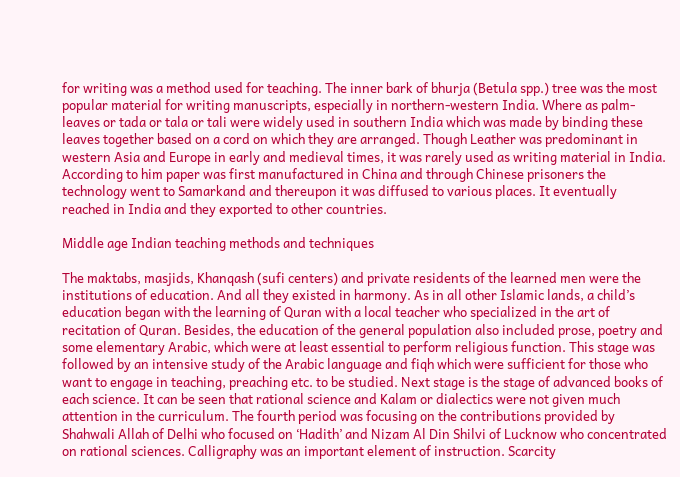for writing was a method used for teaching. The inner bark of bhurja (Betula spp.) tree was the most popular material for writing manuscripts, especially in northern-western India. Where as palm-leaves or tada or tala or tali were widely used in southern India which was made by binding these leaves together based on a cord on which they are arranged. Though Leather was predominant in western Asia and Europe in early and medieval times, it was rarely used as writing material in India. According to him paper was first manufactured in China and through Chinese prisoners the technology went to Samarkand and thereupon it was diffused to various places. It eventually reached in India and they exported to other countries.

Middle age Indian teaching methods and techniques

The maktabs, masjids, Khanqash (sufi centers) and private residents of the learned men were the institutions of education. And all they existed in harmony. As in all other Islamic lands, a child’s education began with the learning of Quran with a local teacher who specialized in the art of recitation of Quran. Besides, the education of the general population also included prose, poetry and some elementary Arabic, which were at least essential to perform religious function. This stage was followed by an intensive study of the Arabic language and fiqh which were sufficient for those who want to engage in teaching, preaching etc. to be studied. Next stage is the stage of advanced books of each science. It can be seen that rational science and Kalam or dialectics were not given much attention in the curriculum. The fourth period was focusing on the contributions provided by Shahwali Allah of Delhi who focused on ‘Hadith’ and Nizam Al Din Shilvi of Lucknow who concentrated on rational sciences. Calligraphy was an important element of instruction. Scarcity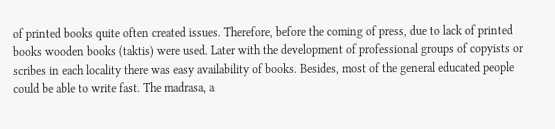of printed books quite often created issues. Therefore, before the coming of press, due to lack of printed books wooden books (taktis) were used. Later with the development of professional groups of copyists or scribes in each locality there was easy availability of books. Besides, most of the general educated people could be able to write fast. The madrasa, a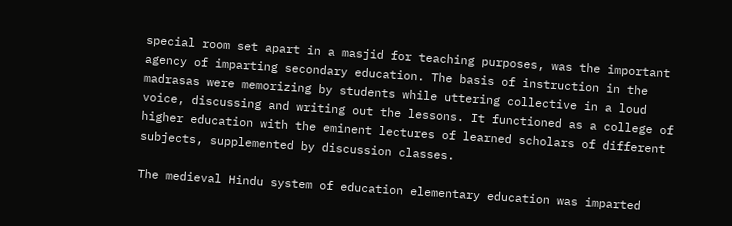special room set apart in a masjid for teaching purposes, was the important agency of imparting secondary education. The basis of instruction in the madrasas were memorizing by students while uttering collective in a loud voice, discussing and writing out the lessons. It functioned as a college of higher education with the eminent lectures of learned scholars of different subjects, supplemented by discussion classes.

The medieval Hindu system of education elementary education was imparted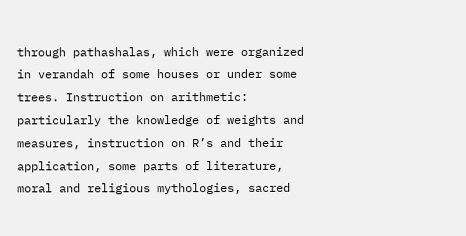through pathashalas, which were organized in verandah of some houses or under some trees. Instruction on arithmetic: particularly the knowledge of weights and measures, instruction on R’s and their application, some parts of literature, moral and religious mythologies, sacred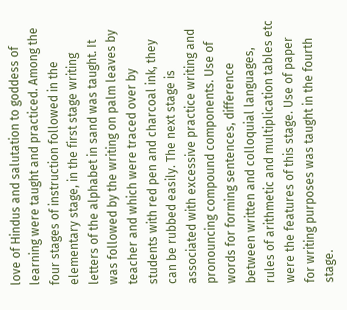love of Hindus and salutation to goddess of learning were taught and practiced. Among the four stages of instruction followed in the elementary stage, in the first stage writing letters of the alphabet in sand was taught. It was followed by the writing on palm leaves by teacher and which were traced over by students with red pen and charcoal ink, they can be rubbed easily. The next stage is associated with excessive practice writing and pronouncing compound components. Use of words for forming sentences, difference between written and colloquial languages, rules of arithmetic and multiplication tables etc were the features of this stage. Use of paper for writing purposes was taught in the fourth stage.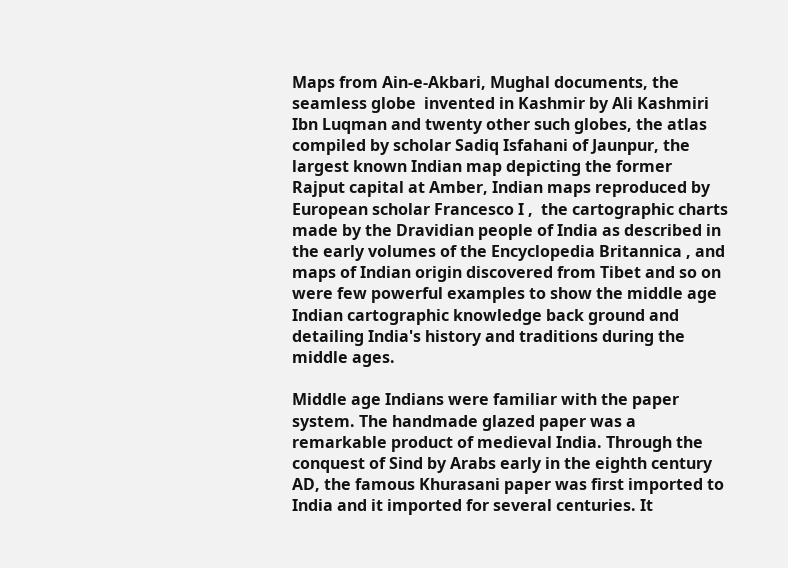Maps from Ain-e-Akbari, Mughal documents, the seamless globe  invented in Kashmir by Ali Kashmiri Ibn Luqman and twenty other such globes, the atlas compiled by scholar Sadiq Isfahani of Jaunpur, the largest known Indian map depicting the former Rajput capital at Amber, Indian maps reproduced by European scholar Francesco I ,  the cartographic charts made by the Dravidian people of India as described in the early volumes of the Encyclopedia Britannica , and maps of Indian origin discovered from Tibet and so on were few powerful examples to show the middle age Indian cartographic knowledge back ground and detailing India's history and traditions during the middle ages.

Middle age Indians were familiar with the paper system. The handmade glazed paper was a remarkable product of medieval India. Through the conquest of Sind by Arabs early in the eighth century AD, the famous Khurasani paper was first imported to India and it imported for several centuries. It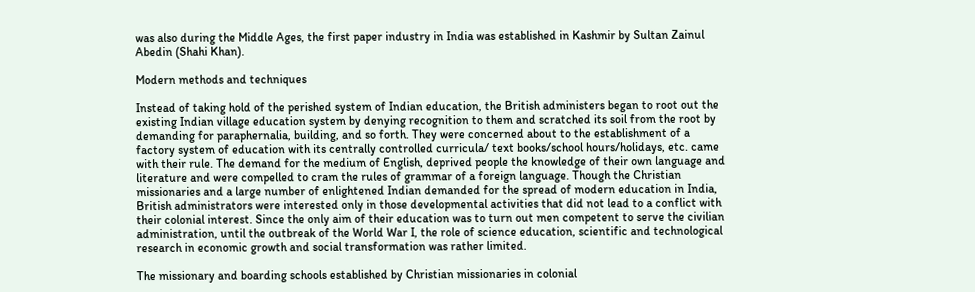was also during the Middle Ages, the first paper industry in India was established in Kashmir by Sultan Zainul Abedin (Shahi Khan).

Modern methods and techniques

Instead of taking hold of the perished system of Indian education, the British administers began to root out the existing Indian village education system by denying recognition to them and scratched its soil from the root by demanding for paraphernalia, building, and so forth. They were concerned about to the establishment of a factory system of education with its centrally controlled curricula/ text books/school hours/holidays, etc. came with their rule. The demand for the medium of English, deprived people the knowledge of their own language and literature and were compelled to cram the rules of grammar of a foreign language. Though the Christian missionaries and a large number of enlightened Indian demanded for the spread of modern education in India, British administrators were interested only in those developmental activities that did not lead to a conflict with their colonial interest. Since the only aim of their education was to turn out men competent to serve the civilian administration, until the outbreak of the World War I, the role of science education, scientific and technological research in economic growth and social transformation was rather limited.

The missionary and boarding schools established by Christian missionaries in colonial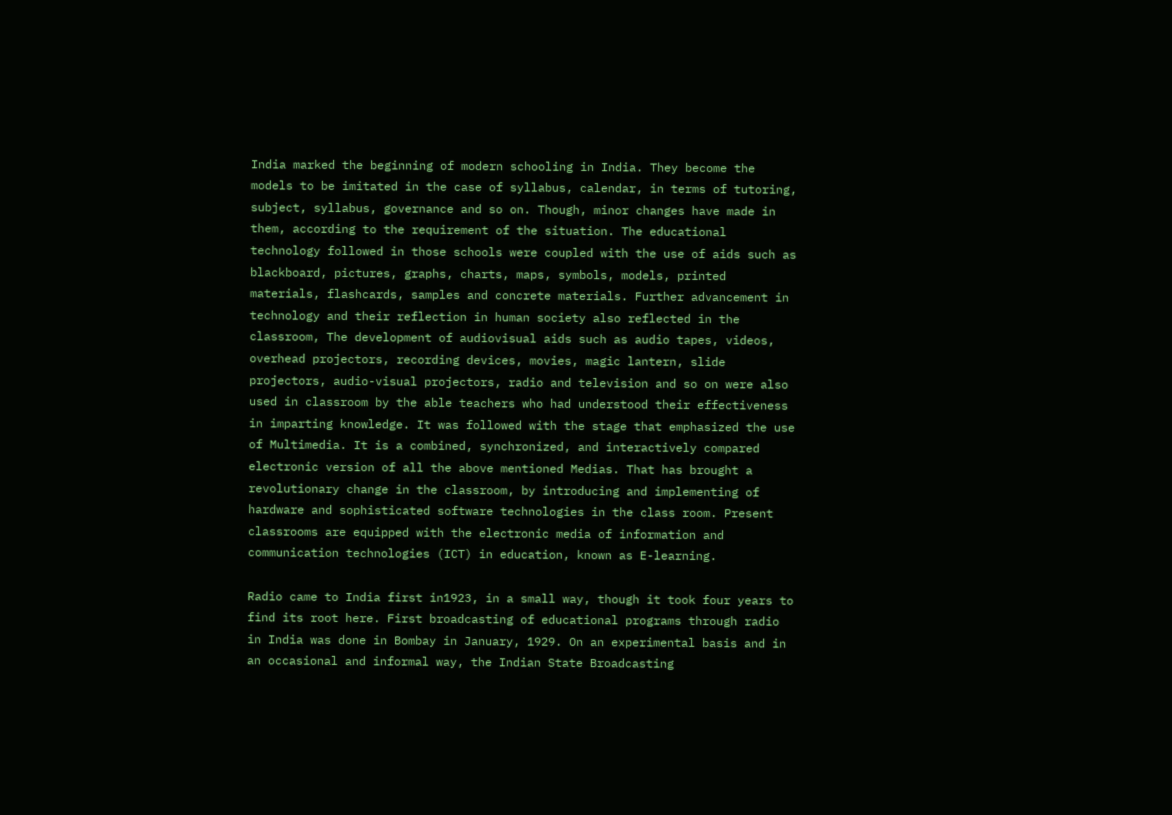India marked the beginning of modern schooling in India. They become the models to be imitated in the case of syllabus, calendar, in terms of tutoring, subject, syllabus, governance and so on. Though, minor changes have made in them, according to the requirement of the situation. The educational technology followed in those schools were coupled with the use of aids such as blackboard, pictures, graphs, charts, maps, symbols, models, printed materials, flashcards, samples and concrete materials. Further advancement in technology and their reflection in human society also reflected in the classroom, The development of audiovisual aids such as audio tapes, videos, overhead projectors, recording devices, movies, magic lantern, slide projectors, audio-visual projectors, radio and television and so on were also used in classroom by the able teachers who had understood their effectiveness in imparting knowledge. It was followed with the stage that emphasized the use of Multimedia. It is a combined, synchronized, and interactively compared electronic version of all the above mentioned Medias. That has brought a revolutionary change in the classroom, by introducing and implementing of hardware and sophisticated software technologies in the class room. Present classrooms are equipped with the electronic media of information and communication technologies (ICT) in education, known as E-learning.

Radio came to India first in1923, in a small way, though it took four years to find its root here. First broadcasting of educational programs through radio in India was done in Bombay in January, 1929. On an experimental basis and in an occasional and informal way, the Indian State Broadcasting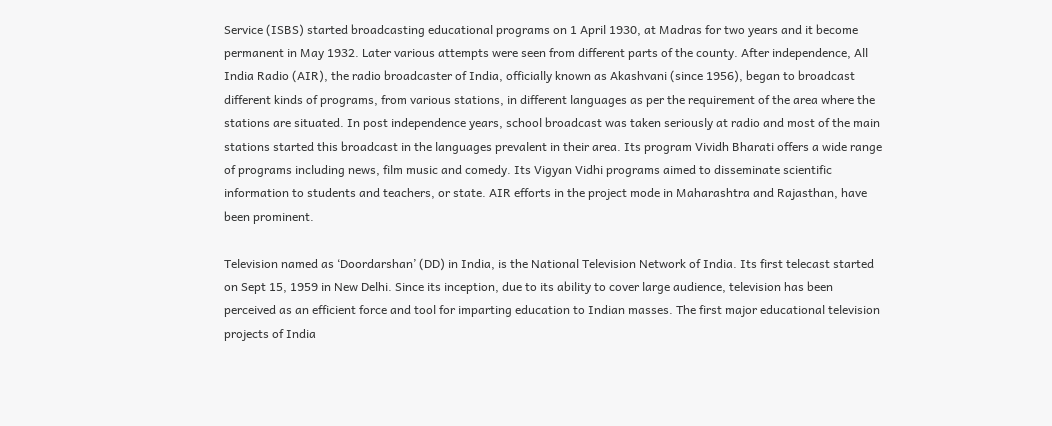Service (ISBS) started broadcasting educational programs on 1 April 1930, at Madras for two years and it become permanent in May 1932. Later various attempts were seen from different parts of the county. After independence, All India Radio (AIR), the radio broadcaster of India, officially known as Akashvani (since 1956), began to broadcast different kinds of programs, from various stations, in different languages as per the requirement of the area where the stations are situated. In post independence years, school broadcast was taken seriously at radio and most of the main stations started this broadcast in the languages prevalent in their area. Its program Vividh Bharati offers a wide range of programs including news, film music and comedy. Its Vigyan Vidhi programs aimed to disseminate scientific information to students and teachers, or state. AIR efforts in the project mode in Maharashtra and Rajasthan, have been prominent.

Television named as ‘Doordarshan’ (DD) in India, is the National Television Network of India. Its first telecast started on Sept 15, 1959 in New Delhi. Since its inception, due to its ability to cover large audience, television has been perceived as an efficient force and tool for imparting education to Indian masses. The first major educational television projects of India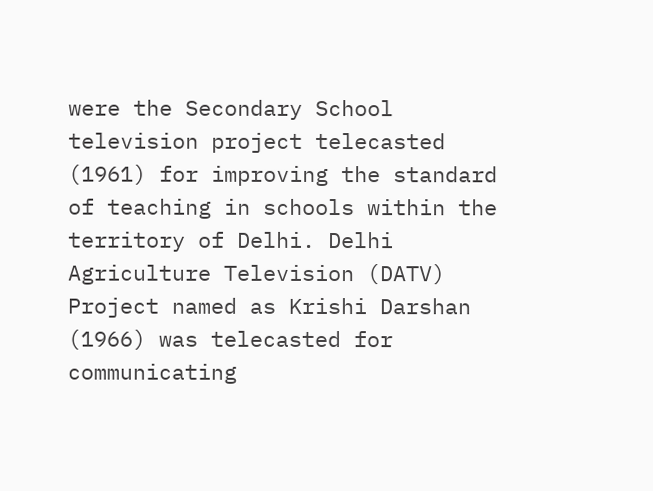were the Secondary School television project telecasted (1961) for improving the standard of teaching in schools within the territory of Delhi. Delhi Agriculture Television (DATV) Project named as Krishi Darshan (1966) was telecasted for communicating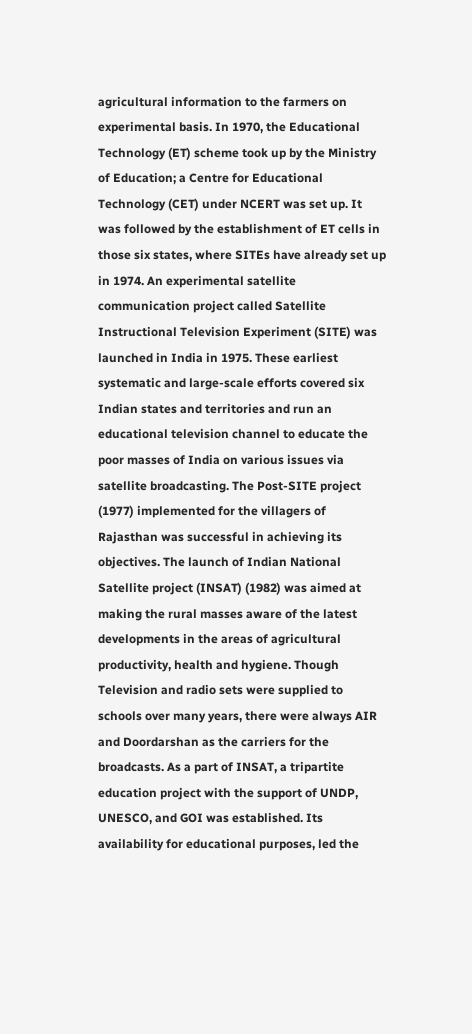agricultural information to the farmers on experimental basis. In 1970, the Educational Technology (ET) scheme took up by the Ministry of Education; a Centre for Educational Technology (CET) under NCERT was set up. It was followed by the establishment of ET cells in those six states, where SITEs have already set up in 1974. An experimental satellite communication project called Satellite Instructional Television Experiment (SITE) was launched in India in 1975. These earliest systematic and large-scale efforts covered six Indian states and territories and run an educational television channel to educate the poor masses of India on various issues via satellite broadcasting. The Post-SITE project (1977) implemented for the villagers of Rajasthan was successful in achieving its objectives. The launch of Indian National Satellite project (INSAT) (1982) was aimed at making the rural masses aware of the latest developments in the areas of agricultural productivity, health and hygiene. Though Television and radio sets were supplied to schools over many years, there were always AIR and Doordarshan as the carriers for the broadcasts. As a part of INSAT, a tripartite education project with the support of UNDP, UNESCO, and GOI was established. Its availability for educational purposes, led the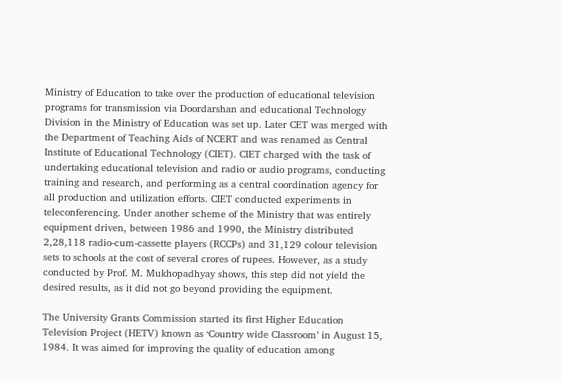Ministry of Education to take over the production of educational television programs for transmission via Doordarshan and educational Technology Division in the Ministry of Education was set up. Later CET was merged with the Department of Teaching Aids of NCERT and was renamed as Central Institute of Educational Technology (CIET). CIET charged with the task of undertaking educational television and radio or audio programs, conducting training and research, and performing as a central coordination agency for all production and utilization efforts. CIET conducted experiments in teleconferencing. Under another scheme of the Ministry that was entirely equipment driven, between 1986 and 1990, the Ministry distributed 2,28,118 radio-cum-cassette players (RCCPs) and 31,129 colour television sets to schools at the cost of several crores of rupees. However, as a study conducted by Prof. M. Mukhopadhyay shows, this step did not yield the desired results, as it did not go beyond providing the equipment.

The University Grants Commission started its first Higher Education Television Project (HETV) known as ‘Country wide Classroom’ in August 15, 1984. It was aimed for improving the quality of education among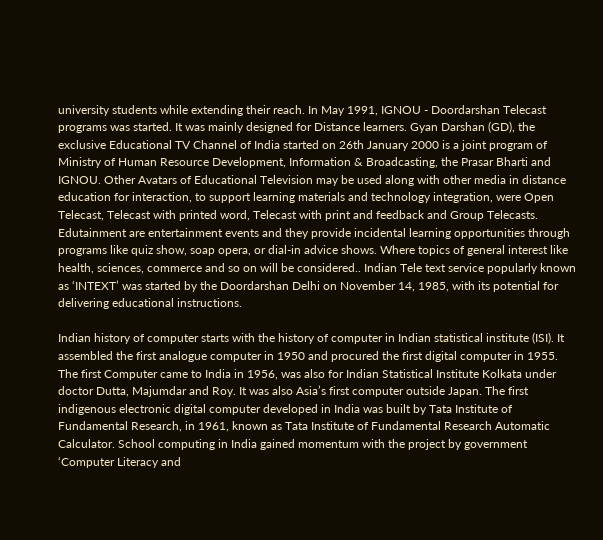university students while extending their reach. In May 1991, IGNOU - Doordarshan Telecast programs was started. It was mainly designed for Distance learners. Gyan Darshan (GD), the exclusive Educational TV Channel of India started on 26th January 2000 is a joint program of Ministry of Human Resource Development, Information & Broadcasting, the Prasar Bharti and IGNOU. Other Avatars of Educational Television may be used along with other media in distance education for interaction, to support learning materials and technology integration, were Open Telecast, Telecast with printed word, Telecast with print and feedback and Group Telecasts. Edutainment are entertainment events and they provide incidental learning opportunities through programs like quiz show, soap opera, or dial-in advice shows. Where topics of general interest like health, sciences, commerce and so on will be considered.. Indian Tele text service popularly known as ‘INTEXT’ was started by the Doordarshan Delhi on November 14, 1985, with its potential for delivering educational instructions.

Indian history of computer starts with the history of computer in Indian statistical institute (ISI). It assembled the first analogue computer in 1950 and procured the first digital computer in 1955. The first Computer came to India in 1956, was also for Indian Statistical Institute Kolkata under doctor Dutta, Majumdar and Roy. It was also Asia’s first computer outside Japan. The first indigenous electronic digital computer developed in India was built by Tata Institute of Fundamental Research, in 1961, known as Tata Institute of Fundamental Research Automatic Calculator. School computing in India gained momentum with the project by government ‘Computer Literacy and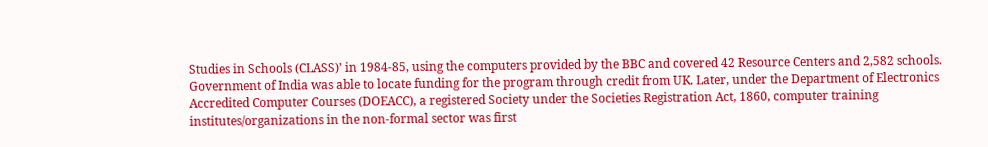Studies in Schools (CLASS)’ in 1984-85, using the computers provided by the BBC and covered 42 Resource Centers and 2,582 schools. Government of India was able to locate funding for the program through credit from UK. Later, under the Department of Electronics Accredited Computer Courses (DOEACC), a registered Society under the Societies Registration Act, 1860, computer training institutes/organizations in the non-formal sector was first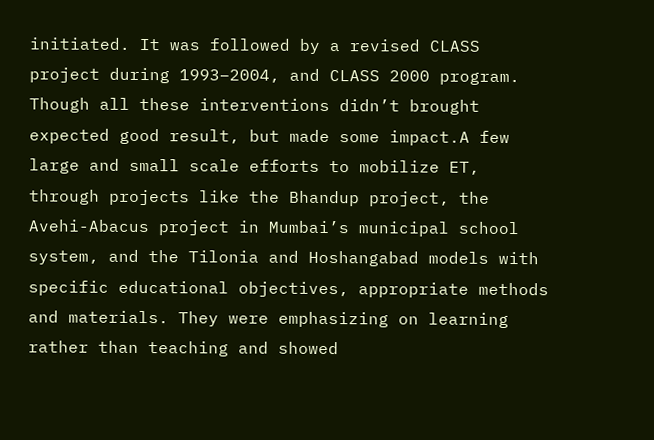initiated. It was followed by a revised CLASS project during 1993–2004, and CLASS 2000 program. Though all these interventions didn’t brought expected good result, but made some impact.A few large and small scale efforts to mobilize ET, through projects like the Bhandup project, the Avehi-Abacus project in Mumbai’s municipal school system, and the Tilonia and Hoshangabad models with specific educational objectives, appropriate methods and materials. They were emphasizing on learning rather than teaching and showed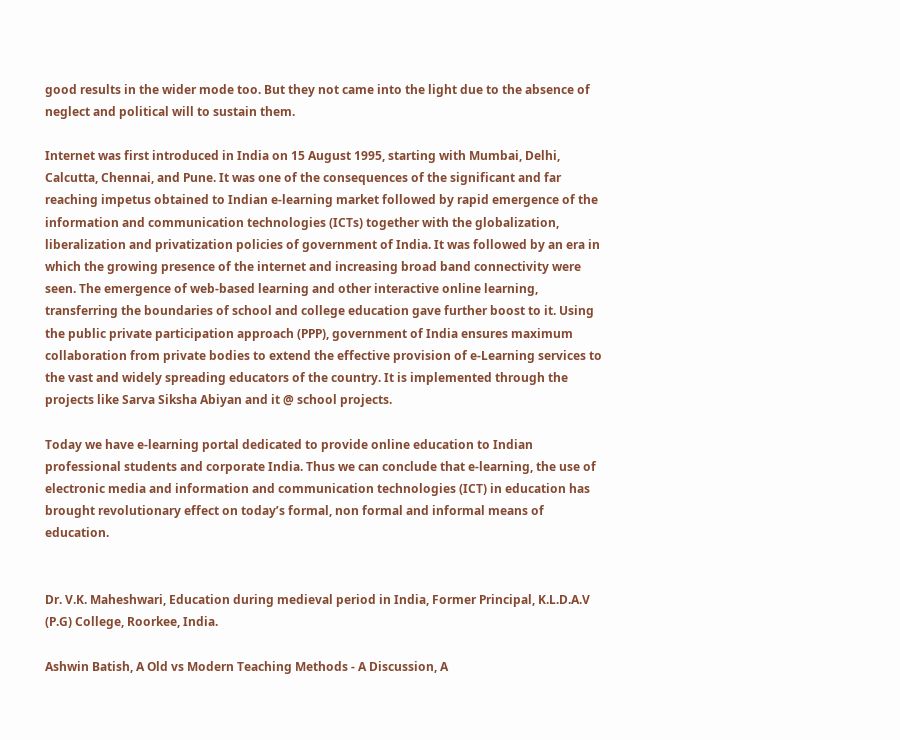good results in the wider mode too. But they not came into the light due to the absence of neglect and political will to sustain them.

Internet was first introduced in India on 15 August 1995, starting with Mumbai, Delhi, Calcutta, Chennai, and Pune. It was one of the consequences of the significant and far reaching impetus obtained to Indian e-learning market followed by rapid emergence of the information and communication technologies (ICTs) together with the globalization, liberalization and privatization policies of government of India. It was followed by an era in which the growing presence of the internet and increasing broad band connectivity were seen. The emergence of web-based learning and other interactive online learning, transferring the boundaries of school and college education gave further boost to it. Using the public private participation approach (PPP), government of India ensures maximum collaboration from private bodies to extend the effective provision of e-Learning services to the vast and widely spreading educators of the country. It is implemented through the projects like Sarva Siksha Abiyan and it @ school projects.

Today we have e-learning portal dedicated to provide online education to Indian professional students and corporate India. Thus we can conclude that e-learning, the use of electronic media and information and communication technologies (ICT) in education has brought revolutionary effect on today’s formal, non formal and informal means of education.


Dr. V.K. Maheshwari, Education during medieval period in India, Former Principal, K.L.D.A.V (P.G) College, Roorkee, India.

Ashwin Batish, A Old vs Modern Teaching Methods - A Discussion, A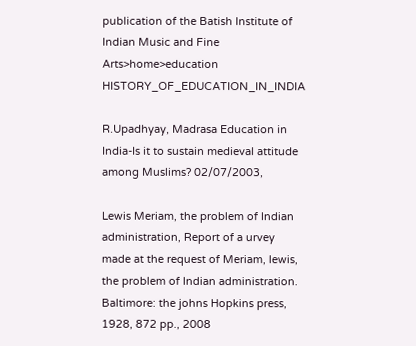publication of the Batish Institute of Indian Music and Fine Arts>home>education HISTORY_OF_EDUCATION_IN_INDIA

R.Upadhyay, Madrasa Education in India-Is it to sustain medieval attitude among Muslims? 02/07/2003,

Lewis Meriam, the problem of Indian administration, Report of a urvey made at the request of Meriam, lewis, the problem of Indian administration. Baltimore: the johns Hopkins press, 1928, 872 pp., 2008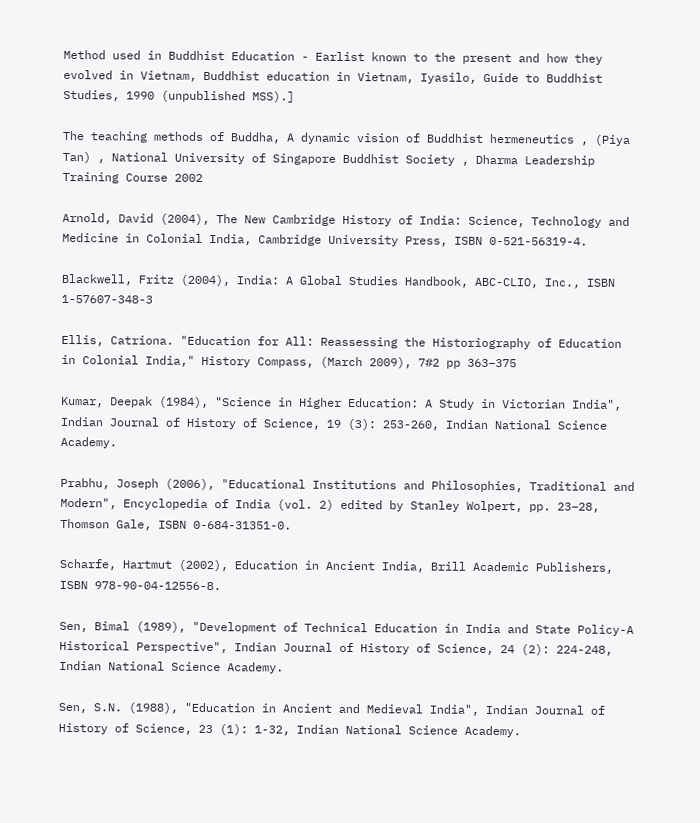Method used in Buddhist Education - Earlist known to the present and how they evolved in Vietnam, Buddhist education in Vietnam, Iyasilo, Guide to Buddhist Studies, 1990 (unpublished MSS).]

The teaching methods of Buddha, A dynamic vision of Buddhist hermeneutics , (Piya Tan) , National University of Singapore Buddhist Society , Dharma Leadership Training Course 2002

Arnold, David (2004), The New Cambridge History of India: Science, Technology and Medicine in Colonial India, Cambridge University Press, ISBN 0-521-56319-4.

Blackwell, Fritz (2004), India: A Global Studies Handbook, ABC-CLIO, Inc., ISBN 1-57607-348-3

Ellis, Catriona. "Education for All: Reassessing the Historiography of Education in Colonial India," History Compass, (March 2009), 7#2 pp 363–375

Kumar, Deepak (1984), "Science in Higher Education: A Study in Victorian India", Indian Journal of History of Science, 19 (3): 253-260, Indian National Science Academy.

Prabhu, Joseph (2006), "Educational Institutions and Philosophies, Traditional and Modern", Encyclopedia of India (vol. 2) edited by Stanley Wolpert, pp. 23–28, Thomson Gale, ISBN 0-684-31351-0.

Scharfe, Hartmut (2002), Education in Ancient India, Brill Academic Publishers, ISBN 978-90-04-12556-8.

Sen, Bimal (1989), "Development of Technical Education in India and State Policy-A Historical Perspective", Indian Journal of History of Science, 24 (2): 224-248, Indian National Science Academy.

Sen, S.N. (1988), "Education in Ancient and Medieval India", Indian Journal of History of Science, 23 (1): 1-32, Indian National Science Academy.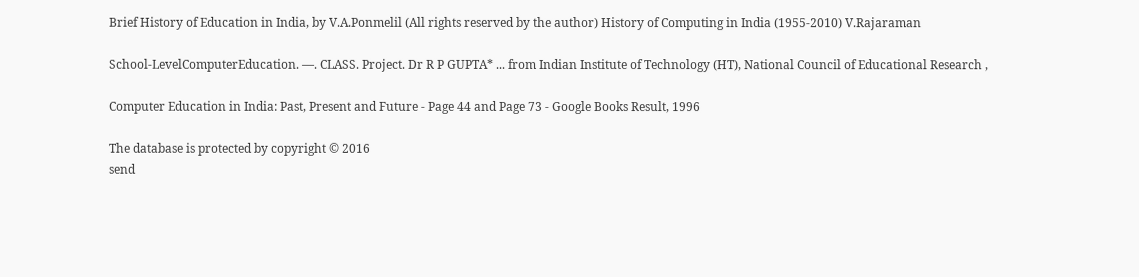Brief History of Education in India, by V.A.Ponmelil (All rights reserved by the author) History of Computing in India (1955-2010) V.Rajaraman

School-LevelComputerEducation. —. CLASS. Project. Dr R P GUPTA* ... from Indian Institute of Technology (HT), National Council of Educational Research ,

Computer Education in India: Past, Present and Future - Page 44 and Page 73 - Google Books Result, 1996

The database is protected by copyright © 2016
send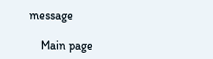message

    Main page